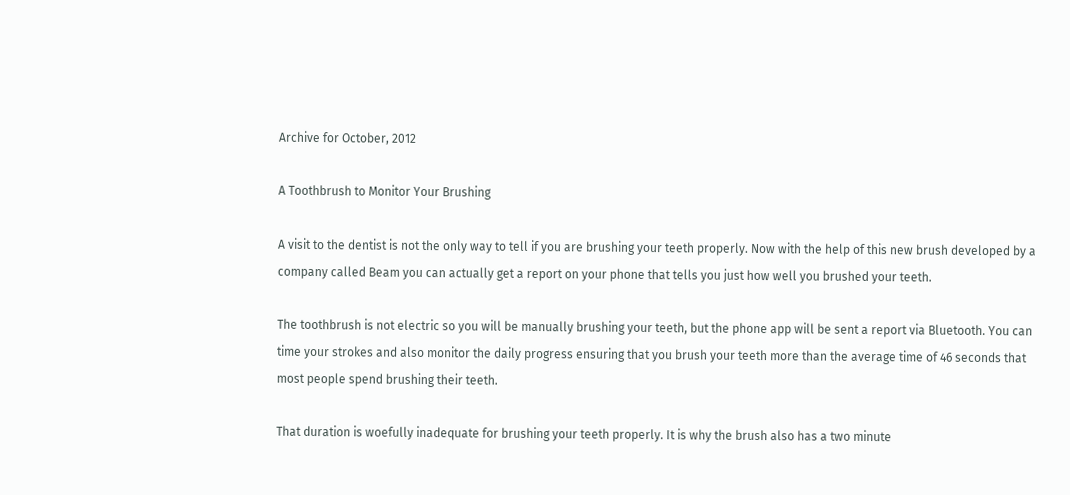Archive for October, 2012

A Toothbrush to Monitor Your Brushing

A visit to the dentist is not the only way to tell if you are brushing your teeth properly. Now with the help of this new brush developed by a company called Beam you can actually get a report on your phone that tells you just how well you brushed your teeth.

The toothbrush is not electric so you will be manually brushing your teeth, but the phone app will be sent a report via Bluetooth. You can time your strokes and also monitor the daily progress ensuring that you brush your teeth more than the average time of 46 seconds that most people spend brushing their teeth.

That duration is woefully inadequate for brushing your teeth properly. It is why the brush also has a two minute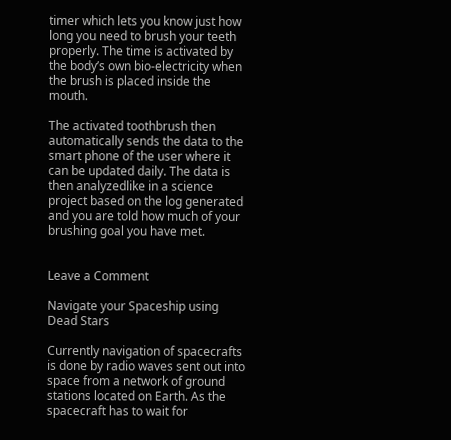timer which lets you know just how long you need to brush your teeth properly. The time is activated by the body’s own bio-electricity when the brush is placed inside the mouth.

The activated toothbrush then automatically sends the data to the smart phone of the user where it can be updated daily. The data is then analyzedlike in a science project based on the log generated and you are told how much of your brushing goal you have met.


Leave a Comment

Navigate your Spaceship using Dead Stars

Currently navigation of spacecrafts is done by radio waves sent out into space from a network of ground stations located on Earth. As the spacecraft has to wait for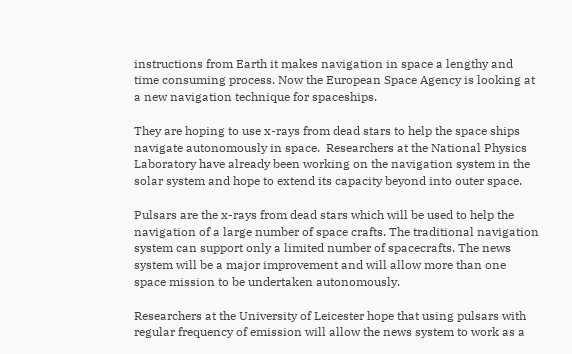instructions from Earth it makes navigation in space a lengthy and time consuming process. Now the European Space Agency is looking at a new navigation technique for spaceships.

They are hoping to use x-rays from dead stars to help the space ships navigate autonomously in space.  Researchers at the National Physics Laboratory have already been working on the navigation system in the solar system and hope to extend its capacity beyond into outer space.

Pulsars are the x-rays from dead stars which will be used to help the navigation of a large number of space crafts. The traditional navigation system can support only a limited number of spacecrafts. The news system will be a major improvement and will allow more than one space mission to be undertaken autonomously.

Researchers at the University of Leicester hope that using pulsars with regular frequency of emission will allow the news system to work as a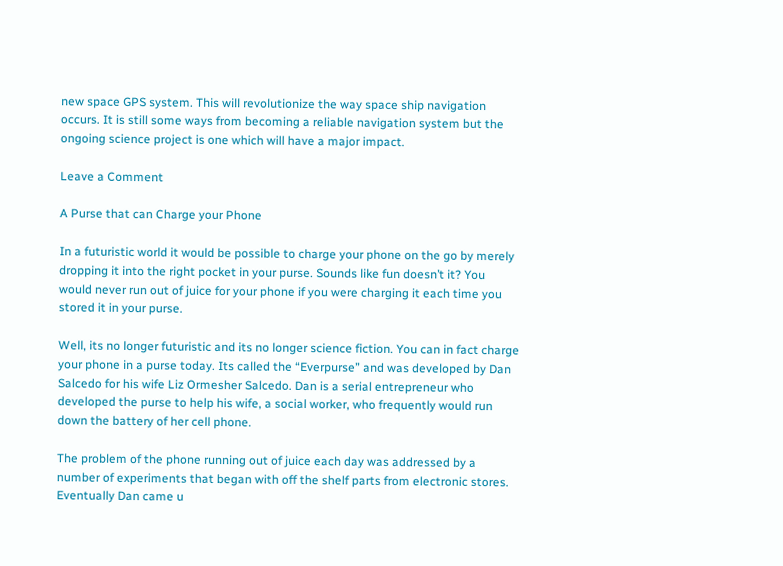new space GPS system. This will revolutionize the way space ship navigation occurs. It is still some ways from becoming a reliable navigation system but the ongoing science project is one which will have a major impact.

Leave a Comment

A Purse that can Charge your Phone

In a futuristic world it would be possible to charge your phone on the go by merely dropping it into the right pocket in your purse. Sounds like fun doesn’t it? You would never run out of juice for your phone if you were charging it each time you stored it in your purse.

Well, its no longer futuristic and its no longer science fiction. You can in fact charge your phone in a purse today. Its called the “Everpurse” and was developed by Dan Salcedo for his wife Liz Ormesher Salcedo. Dan is a serial entrepreneur who developed the purse to help his wife, a social worker, who frequently would run down the battery of her cell phone.

The problem of the phone running out of juice each day was addressed by a number of experiments that began with off the shelf parts from electronic stores. Eventually Dan came u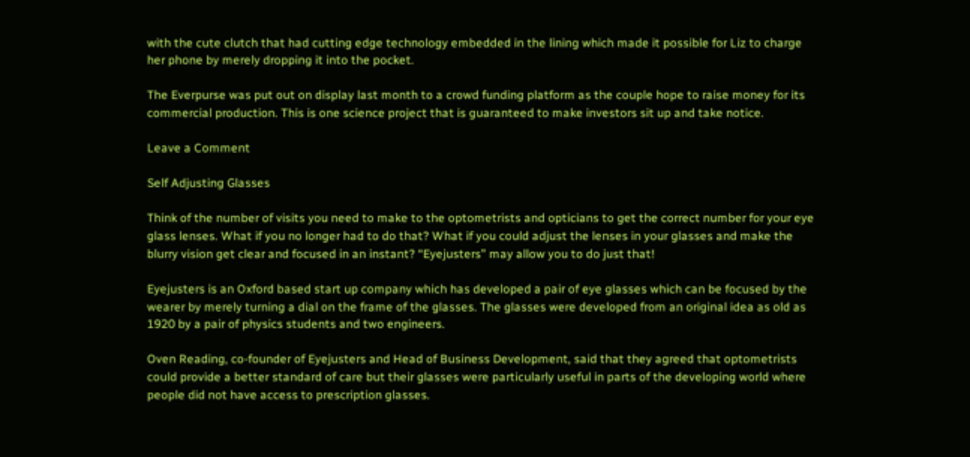with the cute clutch that had cutting edge technology embedded in the lining which made it possible for Liz to charge her phone by merely dropping it into the pocket.

The Everpurse was put out on display last month to a crowd funding platform as the couple hope to raise money for its commercial production. This is one science project that is guaranteed to make investors sit up and take notice.

Leave a Comment

Self Adjusting Glasses

Think of the number of visits you need to make to the optometrists and opticians to get the correct number for your eye glass lenses. What if you no longer had to do that? What if you could adjust the lenses in your glasses and make the blurry vision get clear and focused in an instant? “Eyejusters” may allow you to do just that!

Eyejusters is an Oxford based start up company which has developed a pair of eye glasses which can be focused by the wearer by merely turning a dial on the frame of the glasses. The glasses were developed from an original idea as old as 1920 by a pair of physics students and two engineers.

Oven Reading, co-founder of Eyejusters and Head of Business Development, said that they agreed that optometrists could provide a better standard of care but their glasses were particularly useful in parts of the developing world where people did not have access to prescription glasses.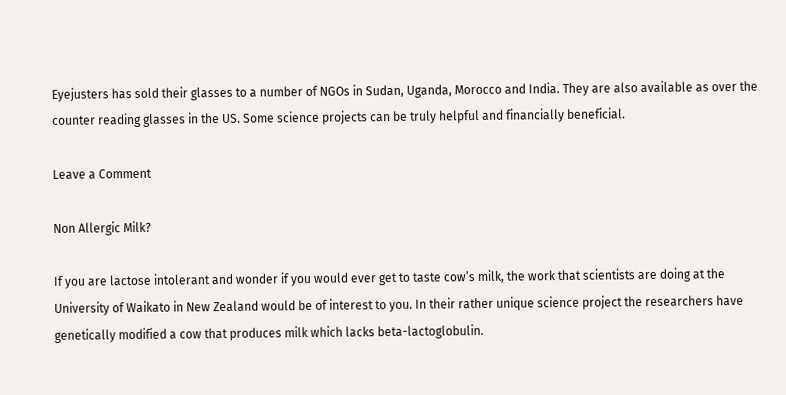Eyejusters has sold their glasses to a number of NGOs in Sudan, Uganda, Morocco and India. They are also available as over the counter reading glasses in the US. Some science projects can be truly helpful and financially beneficial.

Leave a Comment

Non Allergic Milk?

If you are lactose intolerant and wonder if you would ever get to taste cow’s milk, the work that scientists are doing at the University of Waikato in New Zealand would be of interest to you. In their rather unique science project the researchers have genetically modified a cow that produces milk which lacks beta-lactoglobulin.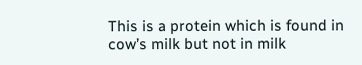This is a protein which is found in cow’s milk but not in milk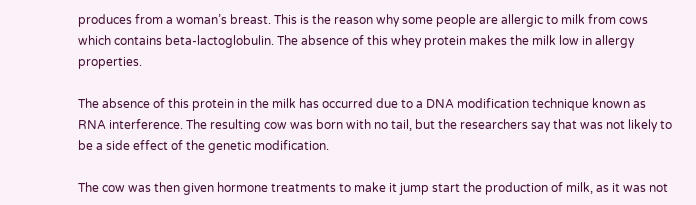produces from a woman’s breast. This is the reason why some people are allergic to milk from cows which contains beta-lactoglobulin. The absence of this whey protein makes the milk low in allergy properties.

The absence of this protein in the milk has occurred due to a DNA modification technique known as RNA interference. The resulting cow was born with no tail, but the researchers say that was not likely to be a side effect of the genetic modification.

The cow was then given hormone treatments to make it jump start the production of milk, as it was not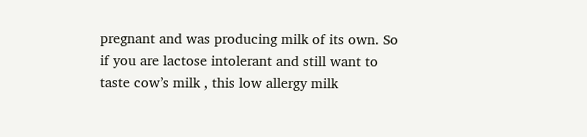pregnant and was producing milk of its own. So if you are lactose intolerant and still want to taste cow’s milk , this low allergy milk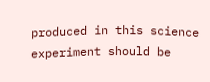produced in this science experiment should be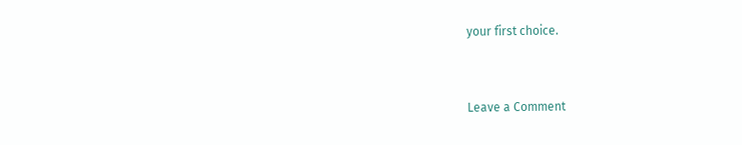your first choice.


Leave a Comment